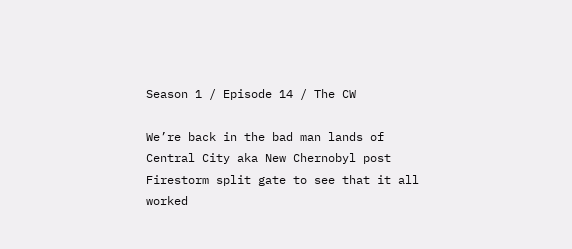Season 1 / Episode 14 / The CW

We’re back in the bad man lands of Central City aka New Chernobyl post Firestorm split gate to see that it all worked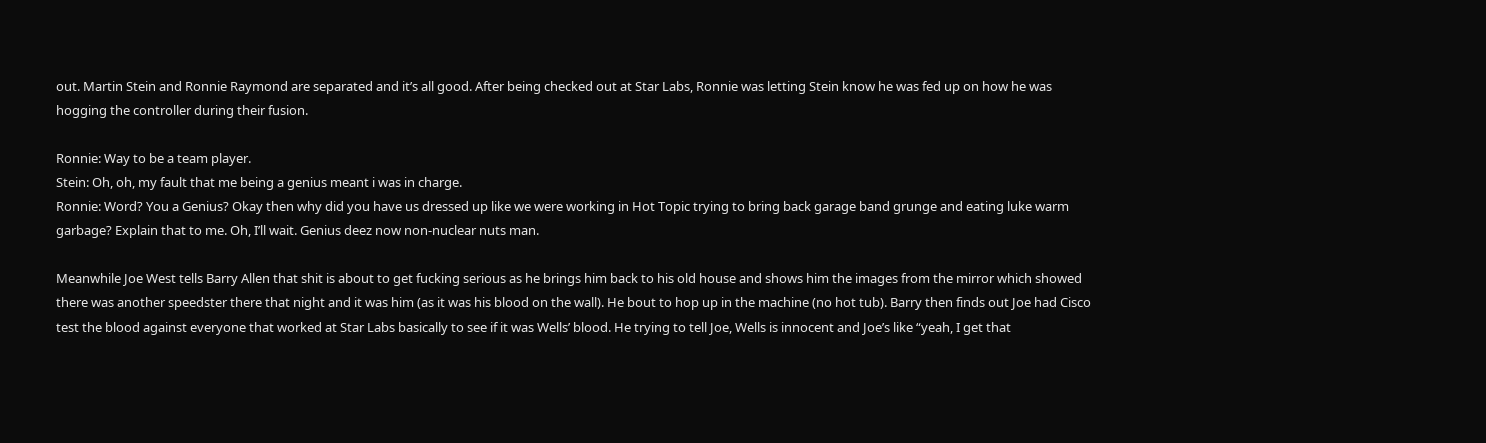out. Martin Stein and Ronnie Raymond are separated and it’s all good. After being checked out at Star Labs, Ronnie was letting Stein know he was fed up on how he was hogging the controller during their fusion.

Ronnie: Way to be a team player.
Stein: Oh, oh, my fault that me being a genius meant i was in charge.
Ronnie: Word? You a Genius? Okay then why did you have us dressed up like we were working in Hot Topic trying to bring back garage band grunge and eating luke warm garbage? Explain that to me. Oh, I’ll wait. Genius deez now non-nuclear nuts man.

Meanwhile Joe West tells Barry Allen that shit is about to get fucking serious as he brings him back to his old house and shows him the images from the mirror which showed there was another speedster there that night and it was him (as it was his blood on the wall). He bout to hop up in the machine (no hot tub). Barry then finds out Joe had Cisco test the blood against everyone that worked at Star Labs basically to see if it was Wells’ blood. He trying to tell Joe, Wells is innocent and Joe’s like “yeah, I get that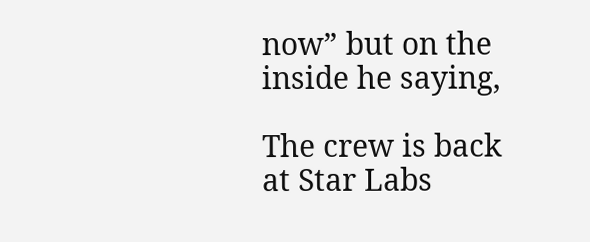now” but on the inside he saying,

The crew is back at Star Labs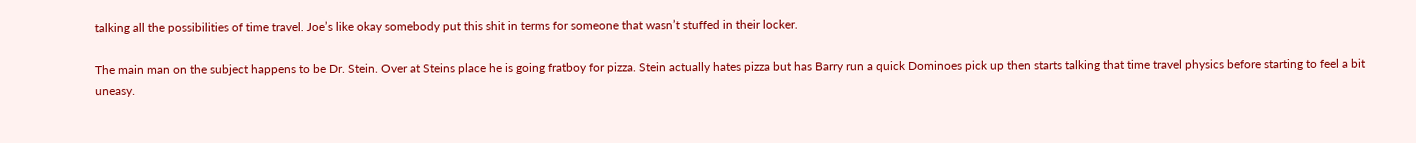talking all the possibilities of time travel. Joe’s like okay somebody put this shit in terms for someone that wasn’t stuffed in their locker.

The main man on the subject happens to be Dr. Stein. Over at Steins place he is going fratboy for pizza. Stein actually hates pizza but has Barry run a quick Dominoes pick up then starts talking that time travel physics before starting to feel a bit uneasy.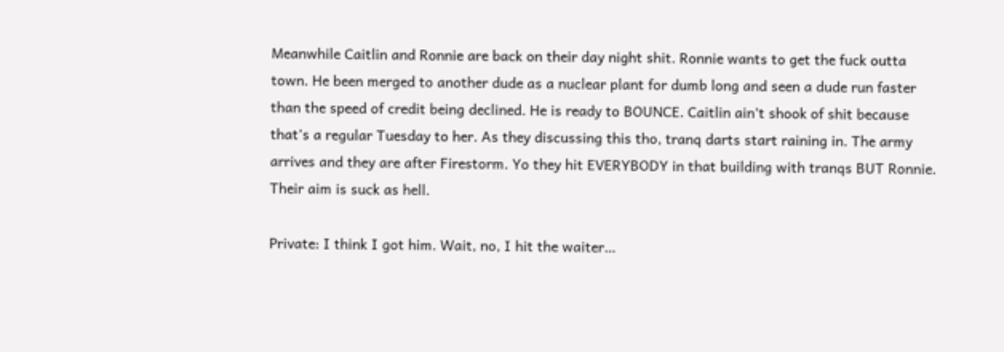Meanwhile Caitlin and Ronnie are back on their day night shit. Ronnie wants to get the fuck outta town. He been merged to another dude as a nuclear plant for dumb long and seen a dude run faster than the speed of credit being declined. He is ready to BOUNCE. Caitlin ain’t shook of shit because that’s a regular Tuesday to her. As they discussing this tho, tranq darts start raining in. The army arrives and they are after Firestorm. Yo they hit EVERYBODY in that building with tranqs BUT Ronnie. Their aim is suck as hell.

Private: I think I got him. Wait, no, I hit the waiter…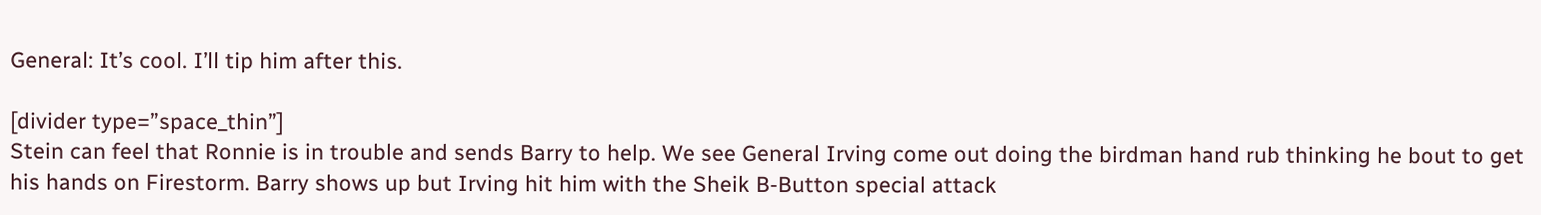General: It’s cool. I’ll tip him after this.

[divider type=”space_thin”]
Stein can feel that Ronnie is in trouble and sends Barry to help. We see General Irving come out doing the birdman hand rub thinking he bout to get his hands on Firestorm. Barry shows up but Irving hit him with the Sheik B-Button special attack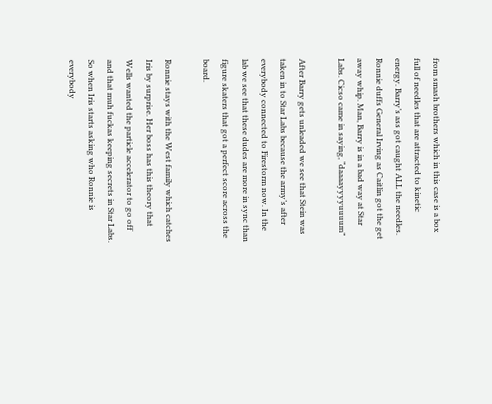from smash brothers which in this case is a box full of needles that are attracted to kinetic energy. Barry’s ass got caught ALL the needles. Ronnie duffs General Irving as Caitlin got the get away whip. Man, Barry is in a bad way at Star Labs. Cicso came in saying, “daaaayyyyuuuum”

After Barry gets unleaded we see that Stein was taken in to Star Labs because the army’s after everybody connected to Firestorm now. In the lab we see that these dudes are more in sync than figure skaters that got a perfect score across the board.

Ronnie stays with the West family which catches Iris by surprise. Her boss has this theory that Wells wanted the particle accelerator to go off and that muh fuckas keeping secrets in Star Labs. So when Iris starts asking who Ronnie is everybody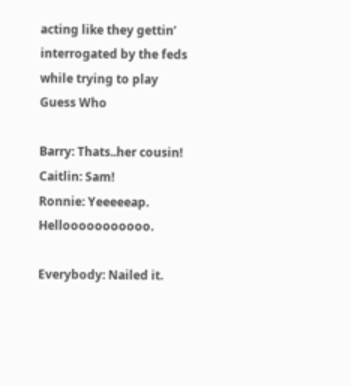acting like they gettin’ interrogated by the feds while trying to play Guess Who

Barry: Thats..her cousin!
Caitlin: Sam!
Ronnie: Yeeeeeap. Hellooooooooooo.

Everybody: Nailed it.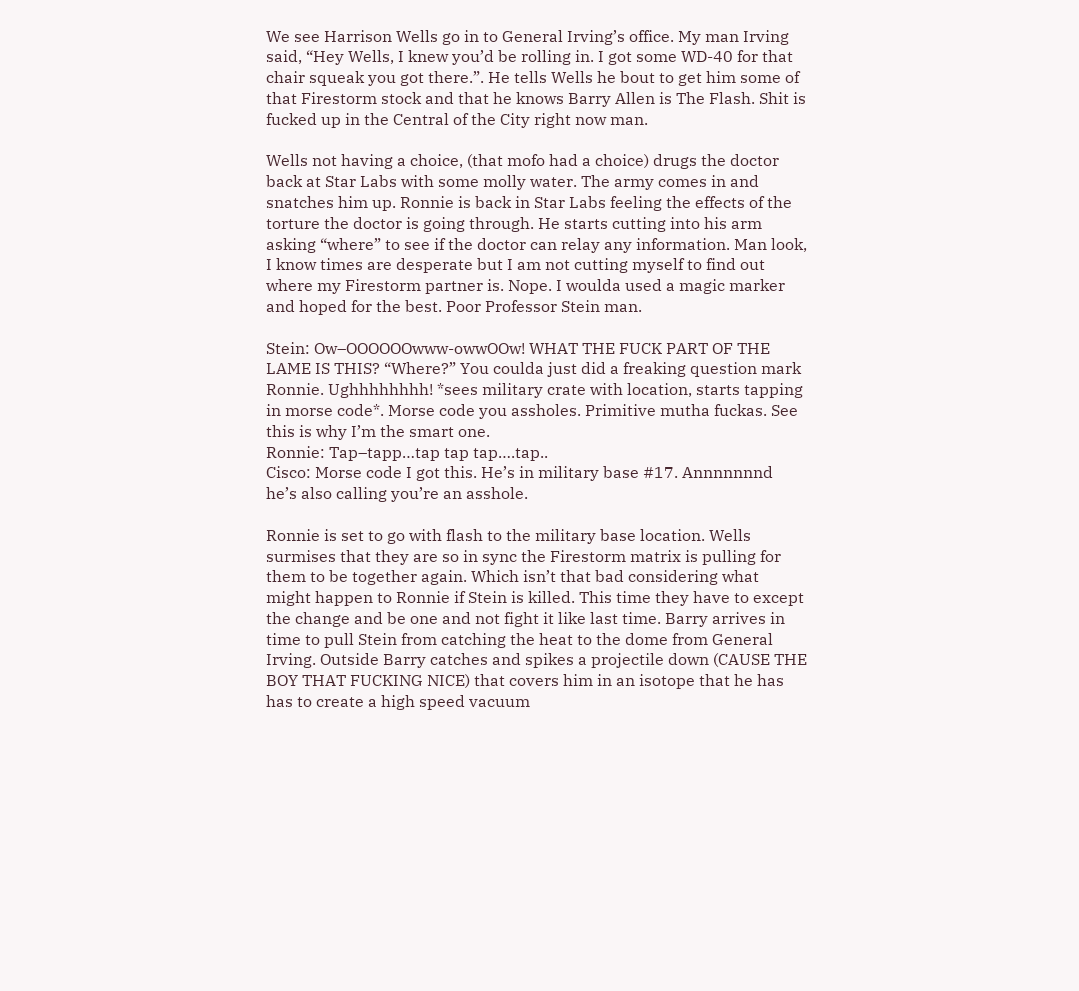We see Harrison Wells go in to General Irving’s office. My man Irving said, “Hey Wells, I knew you’d be rolling in. I got some WD-40 for that chair squeak you got there.”. He tells Wells he bout to get him some of that Firestorm stock and that he knows Barry Allen is The Flash. Shit is fucked up in the Central of the City right now man.

Wells not having a choice, (that mofo had a choice) drugs the doctor back at Star Labs with some molly water. The army comes in and snatches him up. Ronnie is back in Star Labs feeling the effects of the torture the doctor is going through. He starts cutting into his arm asking “where” to see if the doctor can relay any information. Man look, I know times are desperate but I am not cutting myself to find out where my Firestorm partner is. Nope. I woulda used a magic marker and hoped for the best. Poor Professor Stein man.

Stein: Ow–OOOOOOwww-owwOOw! WHAT THE FUCK PART OF THE LAME IS THIS? “Where?” You coulda just did a freaking question mark Ronnie. Ughhhhhhhh! *sees military crate with location, starts tapping in morse code*. Morse code you assholes. Primitive mutha fuckas. See this is why I’m the smart one.
Ronnie: Tap–tapp…tap tap tap….tap..
Cisco: Morse code I got this. He’s in military base #17. Annnnnnnd he’s also calling you’re an asshole.

Ronnie is set to go with flash to the military base location. Wells surmises that they are so in sync the Firestorm matrix is pulling for them to be together again. Which isn’t that bad considering what might happen to Ronnie if Stein is killed. This time they have to except the change and be one and not fight it like last time. Barry arrives in time to pull Stein from catching the heat to the dome from General Irving. Outside Barry catches and spikes a projectile down (CAUSE THE BOY THAT FUCKING NICE) that covers him in an isotope that he has has to create a high speed vacuum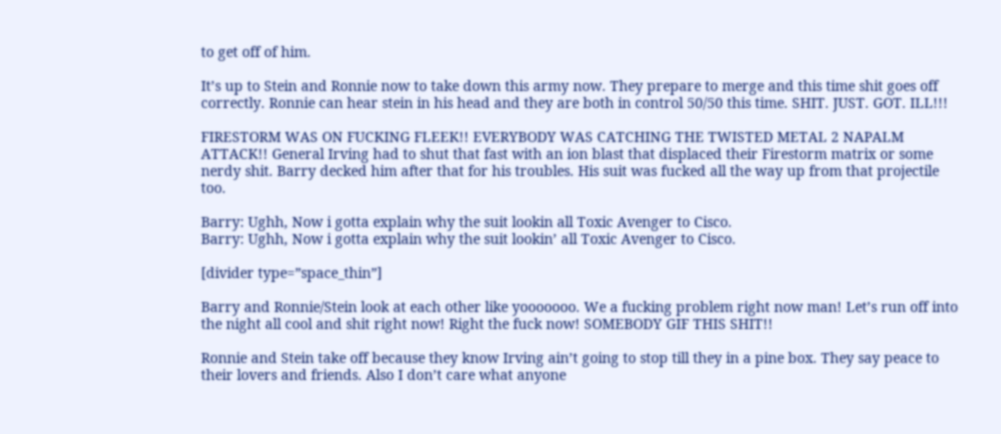to get off of him.

It’s up to Stein and Ronnie now to take down this army now. They prepare to merge and this time shit goes off correctly. Ronnie can hear stein in his head and they are both in control 50/50 this time. SHIT. JUST. GOT. ILL!!!

FIRESTORM WAS ON FUCKING FLEEK!! EVERYBODY WAS CATCHING THE TWISTED METAL 2 NAPALM ATTACK!! General Irving had to shut that fast with an ion blast that displaced their Firestorm matrix or some nerdy shit. Barry decked him after that for his troubles. His suit was fucked all the way up from that projectile too.

Barry: Ughh, Now i gotta explain why the suit lookin all Toxic Avenger to Cisco.
Barry: Ughh, Now i gotta explain why the suit lookin’ all Toxic Avenger to Cisco.

[divider type=”space_thin”]

Barry and Ronnie/Stein look at each other like yooooooo. We a fucking problem right now man! Let’s run off into the night all cool and shit right now! Right the fuck now! SOMEBODY GIF THIS SHIT!!

Ronnie and Stein take off because they know Irving ain’t going to stop till they in a pine box. They say peace to their lovers and friends. Also I don’t care what anyone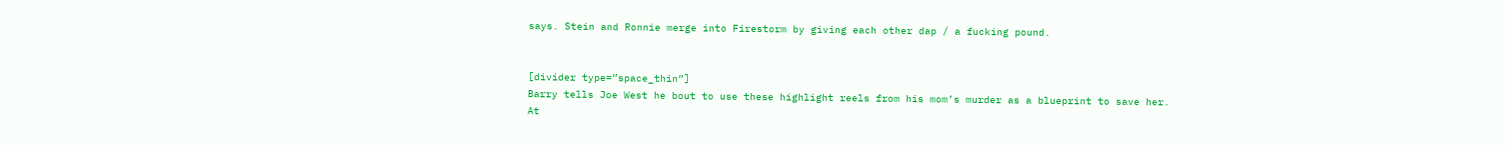says. Stein and Ronnie merge into Firestorm by giving each other dap / a fucking pound.


[divider type=”space_thin”]
Barry tells Joe West he bout to use these highlight reels from his mom’s murder as a blueprint to save her. At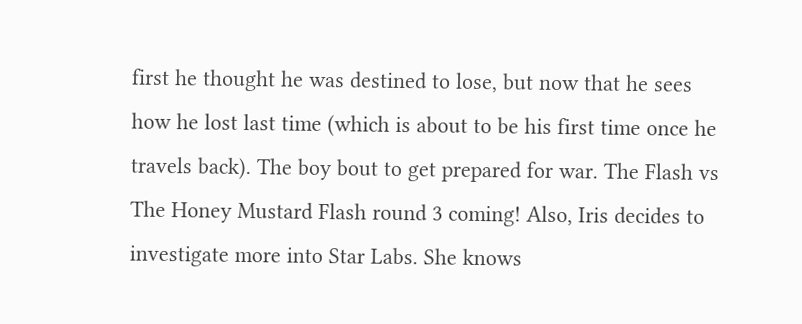first he thought he was destined to lose, but now that he sees how he lost last time (which is about to be his first time once he travels back). The boy bout to get prepared for war. The Flash vs The Honey Mustard Flash round 3 coming! Also, Iris decides to investigate more into Star Labs. She knows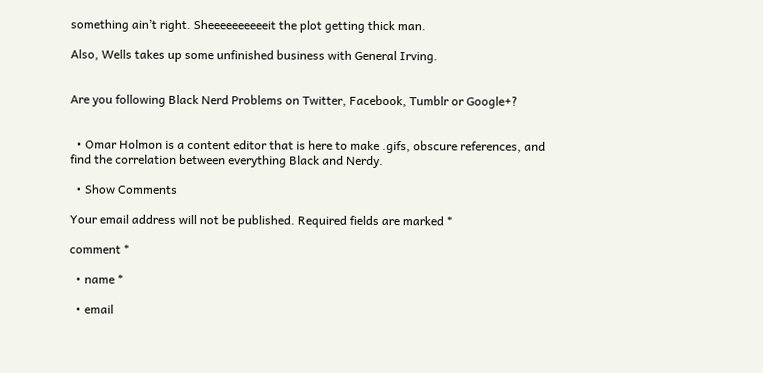something ain’t right. Sheeeeeeeeeeit the plot getting thick man.

Also, Wells takes up some unfinished business with General Irving.


Are you following Black Nerd Problems on Twitter, Facebook, Tumblr or Google+?


  • Omar Holmon is a content editor that is here to make .gifs, obscure references, and find the correlation between everything Black and Nerdy.

  • Show Comments

Your email address will not be published. Required fields are marked *

comment *

  • name *

  • email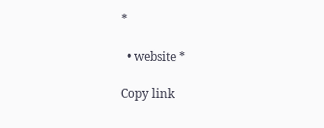*

  • website *

Copy link